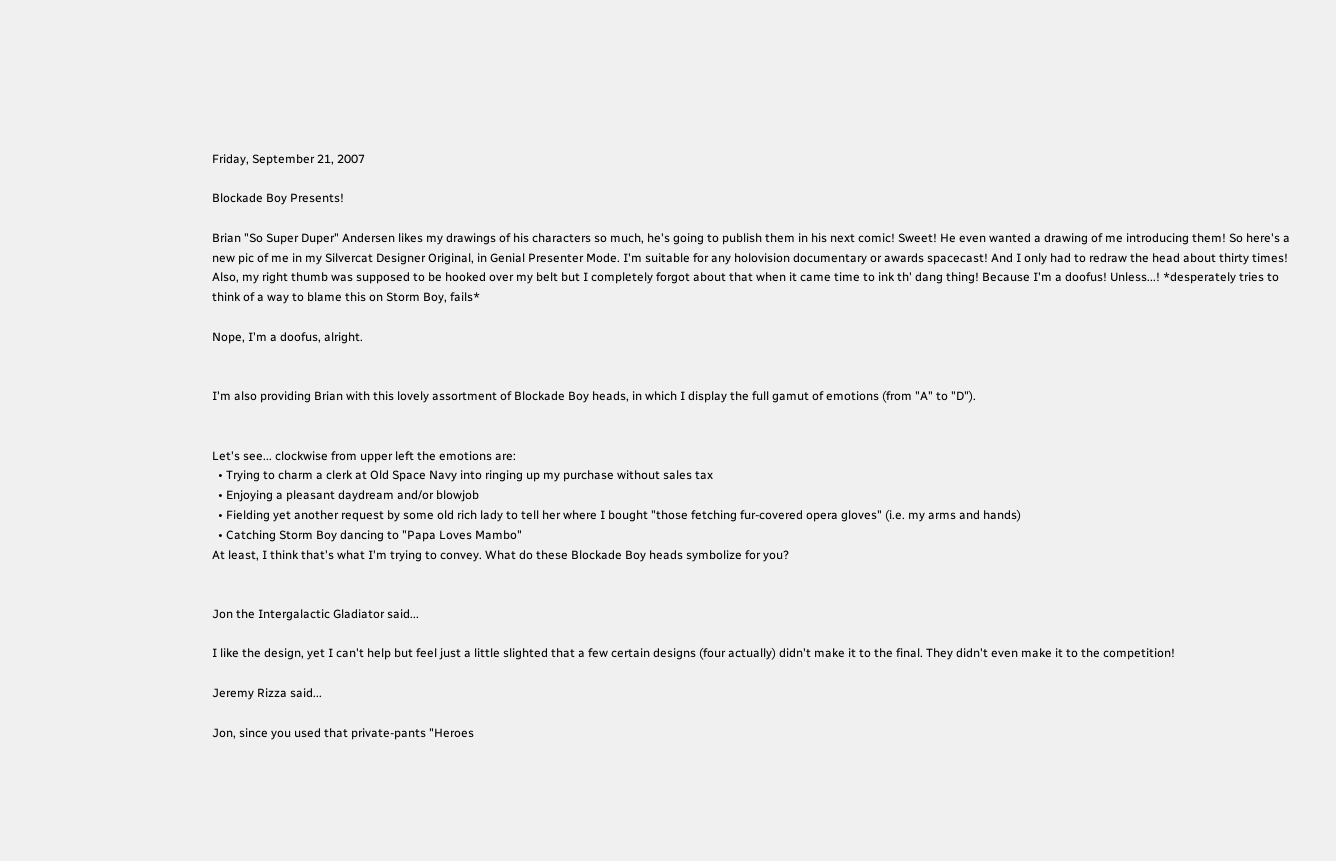Friday, September 21, 2007

Blockade Boy Presents!

Brian "So Super Duper" Andersen likes my drawings of his characters so much, he's going to publish them in his next comic! Sweet! He even wanted a drawing of me introducing them! So here's a new pic of me in my Silvercat Designer Original, in Genial Presenter Mode. I'm suitable for any holovision documentary or awards spacecast! And I only had to redraw the head about thirty times! Also, my right thumb was supposed to be hooked over my belt but I completely forgot about that when it came time to ink th' dang thing! Because I'm a doofus! Unless...! *desperately tries to think of a way to blame this on Storm Boy, fails*

Nope, I'm a doofus, alright.


I'm also providing Brian with this lovely assortment of Blockade Boy heads, in which I display the full gamut of emotions (from "A" to "D").


Let's see... clockwise from upper left the emotions are:
  • Trying to charm a clerk at Old Space Navy into ringing up my purchase without sales tax
  • Enjoying a pleasant daydream and/or blowjob
  • Fielding yet another request by some old rich lady to tell her where I bought "those fetching fur-covered opera gloves" (i.e. my arms and hands)
  • Catching Storm Boy dancing to "Papa Loves Mambo"
At least, I think that's what I'm trying to convey. What do these Blockade Boy heads symbolize for you?


Jon the Intergalactic Gladiator said...

I like the design, yet I can't help but feel just a little slighted that a few certain designs (four actually) didn't make it to the final. They didn't even make it to the competition!

Jeremy Rizza said...

Jon, since you used that private-pants "Heroes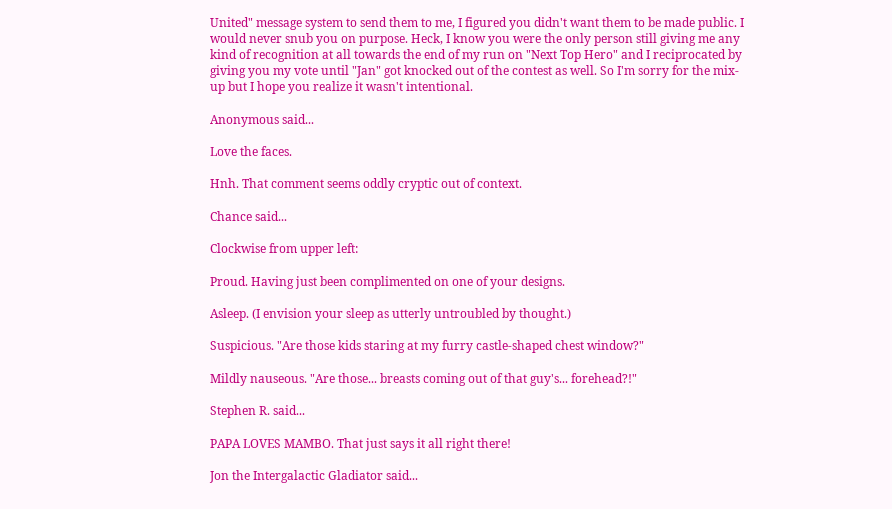United" message system to send them to me, I figured you didn't want them to be made public. I would never snub you on purpose. Heck, I know you were the only person still giving me any kind of recognition at all towards the end of my run on "Next Top Hero" and I reciprocated by giving you my vote until "Jan" got knocked out of the contest as well. So I'm sorry for the mix-up but I hope you realize it wasn't intentional.

Anonymous said...

Love the faces.

Hnh. That comment seems oddly cryptic out of context.

Chance said...

Clockwise from upper left:

Proud. Having just been complimented on one of your designs.

Asleep. (I envision your sleep as utterly untroubled by thought.)

Suspicious. "Are those kids staring at my furry castle-shaped chest window?"

Mildly nauseous. "Are those... breasts coming out of that guy's... forehead?!"

Stephen R. said...

PAPA LOVES MAMBO. That just says it all right there!

Jon the Intergalactic Gladiator said...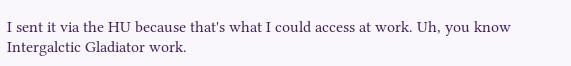I sent it via the HU because that's what I could access at work. Uh, you know Intergalctic Gladiator work.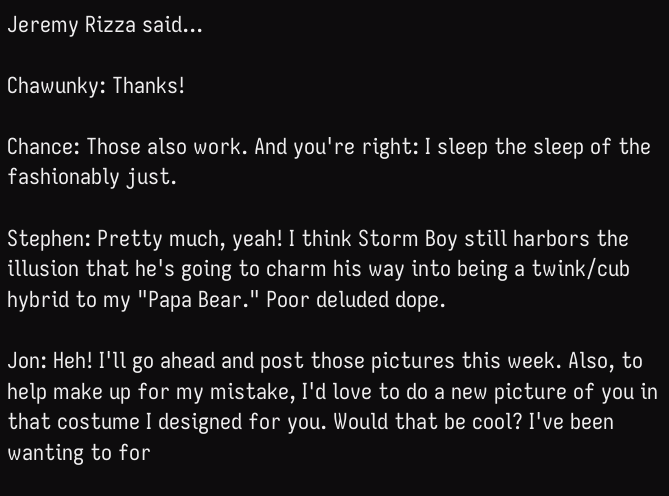Jeremy Rizza said...

Chawunky: Thanks!

Chance: Those also work. And you're right: I sleep the sleep of the fashionably just.

Stephen: Pretty much, yeah! I think Storm Boy still harbors the illusion that he's going to charm his way into being a twink/cub hybrid to my "Papa Bear." Poor deluded dope.

Jon: Heh! I'll go ahead and post those pictures this week. Also, to help make up for my mistake, I'd love to do a new picture of you in that costume I designed for you. Would that be cool? I've been wanting to for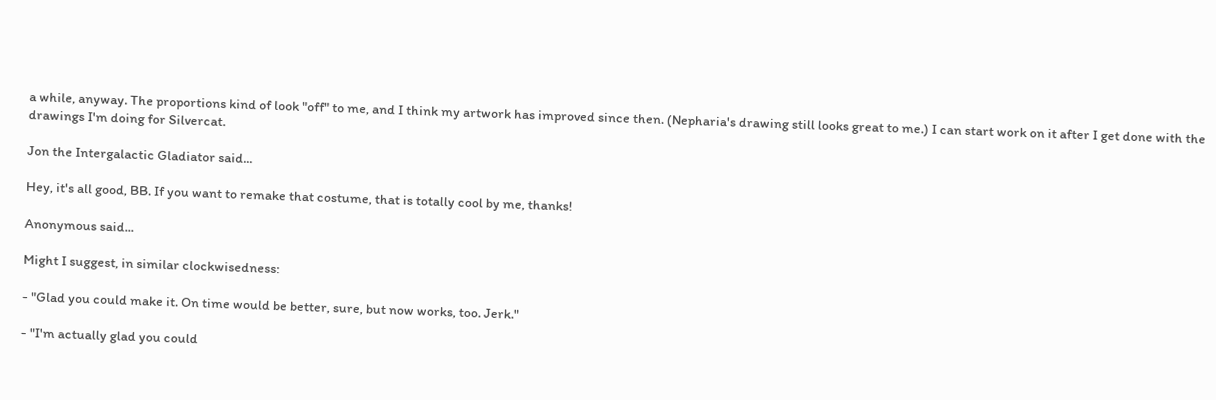a while, anyway. The proportions kind of look "off" to me, and I think my artwork has improved since then. (Nepharia's drawing still looks great to me.) I can start work on it after I get done with the drawings I'm doing for Silvercat.

Jon the Intergalactic Gladiator said...

Hey, it's all good, BB. If you want to remake that costume, that is totally cool by me, thanks!

Anonymous said...

Might I suggest, in similar clockwisedness:

- "Glad you could make it. On time would be better, sure, but now works, too. Jerk."

- "I'm actually glad you could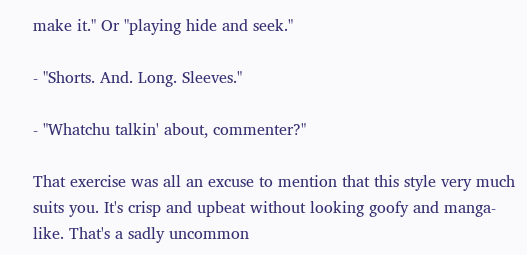make it." Or "playing hide and seek."

- "Shorts. And. Long. Sleeves."

- "Whatchu talkin' about, commenter?"

That exercise was all an excuse to mention that this style very much suits you. It's crisp and upbeat without looking goofy and manga-like. That's a sadly uncommon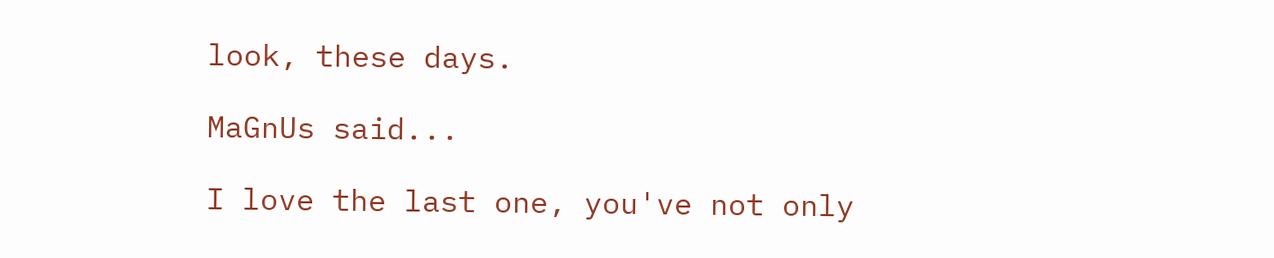look, these days.

MaGnUs said...

I love the last one, you've not only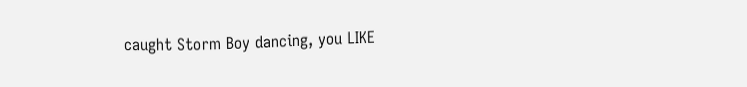caught Storm Boy dancing, you LIKE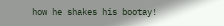how he shakes his bootay!